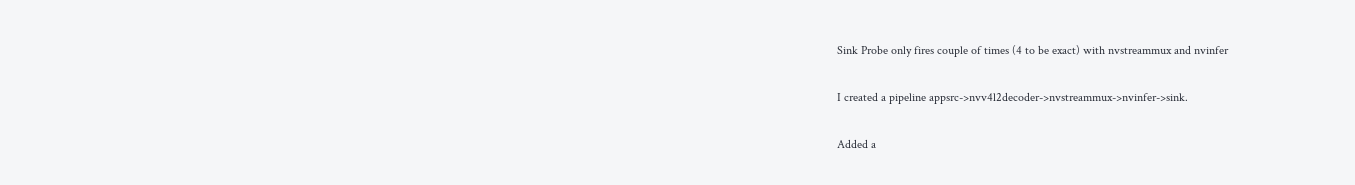Sink Probe only fires couple of times (4 to be exact) with nvstreammux and nvinfer

I created a pipeline appsrc->nvv4l2decoder->nvstreammux->nvinfer->sink.

Added a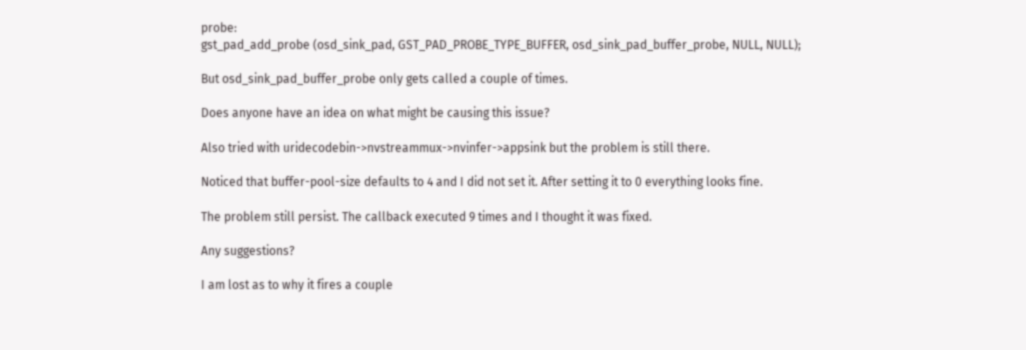probe:
gst_pad_add_probe (osd_sink_pad, GST_PAD_PROBE_TYPE_BUFFER, osd_sink_pad_buffer_probe, NULL, NULL);

But osd_sink_pad_buffer_probe only gets called a couple of times.

Does anyone have an idea on what might be causing this issue?

Also tried with uridecodebin->nvstreammux->nvinfer->appsink but the problem is still there.

Noticed that buffer-pool-size defaults to 4 and I did not set it. After setting it to 0 everything looks fine.

The problem still persist. The callback executed 9 times and I thought it was fixed.

Any suggestions?

I am lost as to why it fires a couple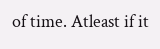of time. Atleast if it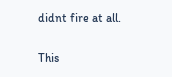didnt fire at all.

This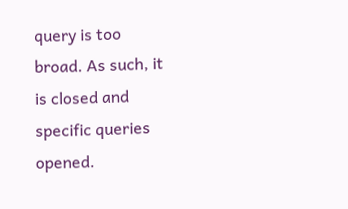query is too broad. As such, it is closed and specific queries opened.